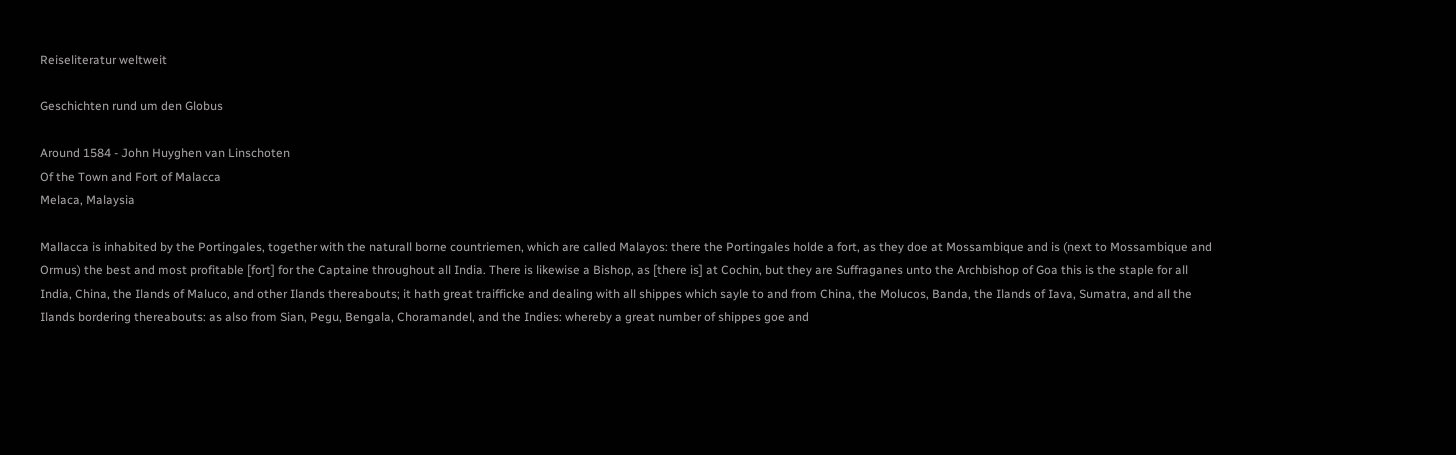Reiseliteratur weltweit

Geschichten rund um den Globus

Around 1584 - John Huyghen van Linschoten
Of the Town and Fort of Malacca
Melaca, Malaysia

Mallacca is inhabited by the Portingales, together with the naturall borne countriemen, which are called Malayos: there the Portingales holde a fort, as they doe at Mossambique and is (next to Mossambique and Ormus) the best and most profitable [fort] for the Captaine throughout all India. There is likewise a Bishop, as [there is] at Cochin, but they are Suffraganes unto the Archbishop of Goa this is the staple for all India, China, the Ilands of Maluco, and other Ilands thereabouts; it hath great traifficke and dealing with all shippes which sayle to and from China, the Molucos, Banda, the Ilands of Iava, Sumatra, and all the Ilands bordering thereabouts: as also from Sian, Pegu, Bengala, Choramandel, and the Indies: whereby a great number of shippes goe and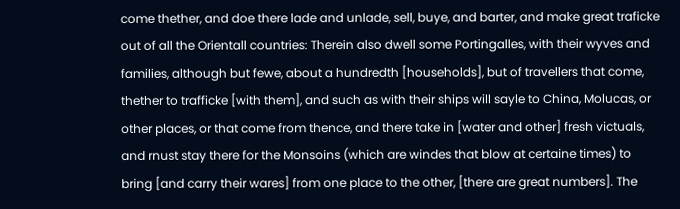come thether, and doe there lade and unlade, sell, buye, and barter, and make great traficke out of all the Orientall countries: Therein also dwell some Portingalles, with their wyves and families, although but fewe, about a hundredth [households], but of travellers that come, thether to trafficke [with them], and such as with their ships will sayle to China, Molucas, or other places, or that come from thence, and there take in [water and other] fresh victuals, and rnust stay there for the Monsoins (which are windes that blow at certaine times) to bring [and carry their wares] from one place to the other, [there are great numbers]. The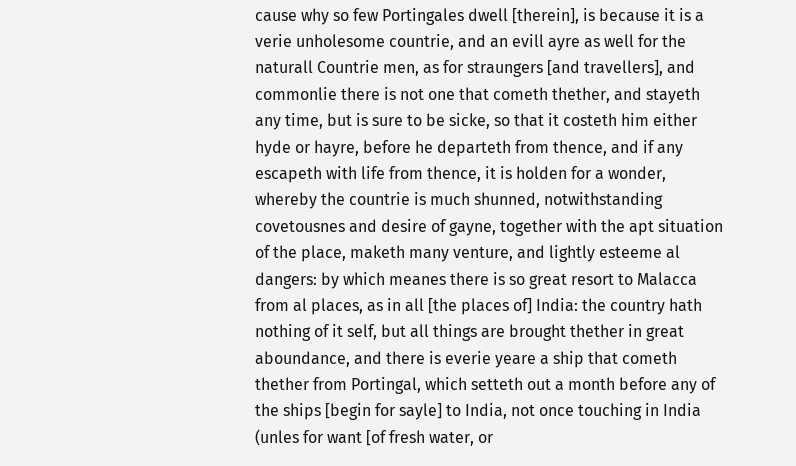cause why so few Portingales dwell [therein], is because it is a verie unholesome countrie, and an evill ayre as well for the naturall Countrie men, as for straungers [and travellers], and commonlie there is not one that cometh thether, and stayeth any time, but is sure to be sicke, so that it costeth him either hyde or hayre, before he departeth from thence, and if any escapeth with life from thence, it is holden for a wonder, whereby the countrie is much shunned, notwithstanding covetousnes and desire of gayne, together with the apt situation of the place, maketh many venture, and lightly esteeme al dangers: by which meanes there is so great resort to Malacca from al places, as in all [the places of] India: the country hath nothing of it self, but all things are brought thether in great aboundance, and there is everie yeare a ship that cometh thether from Portingal, which setteth out a month before any of the ships [begin for sayle] to India, not once touching in India (unles for want [of fresh water, or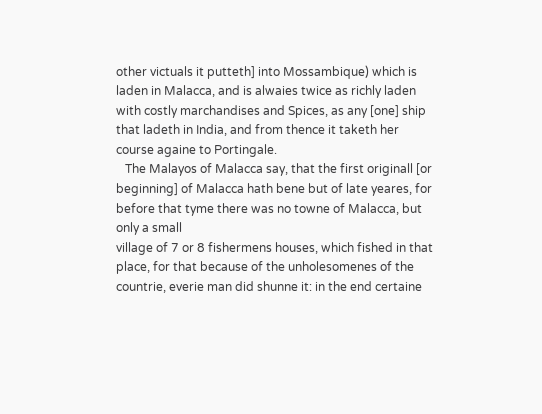other victuals it putteth] into Mossambique) which is laden in Malacca, and is alwaies twice as richly laden with costly marchandises and Spices, as any [one] ship that ladeth in India, and from thence it taketh her course againe to Portingale.
   The Malayos of Malacca say, that the first originall [or beginning] of Malacca hath bene but of late yeares, for before that tyme there was no towne of Malacca, but only a small
village of 7 or 8 fishermens houses, which fished in that place, for that because of the unholesomenes of the countrie, everie man did shunne it: in the end certaine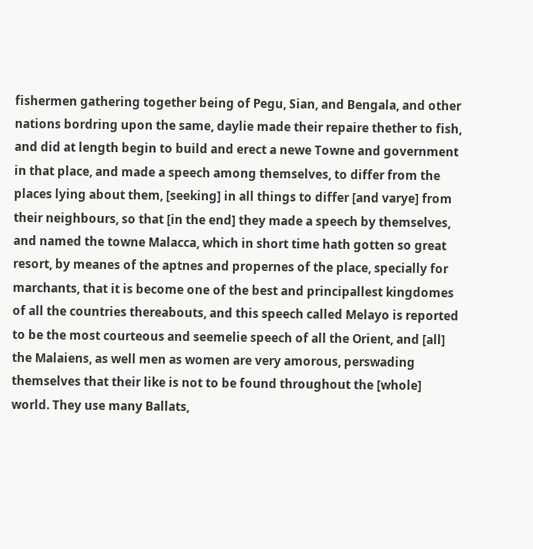fishermen gathering together being of Pegu, Sian, and Bengala, and other nations bordring upon the same, daylie made their repaire thether to fish, and did at length begin to build and erect a newe Towne and government in that place, and made a speech among themselves, to differ from the places lying about them, [seeking] in all things to differ [and varye] from their neighbours, so that [in the end] they made a speech by themselves, and named the towne Malacca, which in short time hath gotten so great resort, by meanes of the aptnes and propernes of the place, specially for marchants, that it is become one of the best and principallest kingdomes of all the countries thereabouts, and this speech called Melayo is reported to be the most courteous and seemelie speech of all the Orient, and [all] the Malaiens, as well men as women are very amorous, perswading themselves that their like is not to be found throughout the [whole] world. They use many Ballats,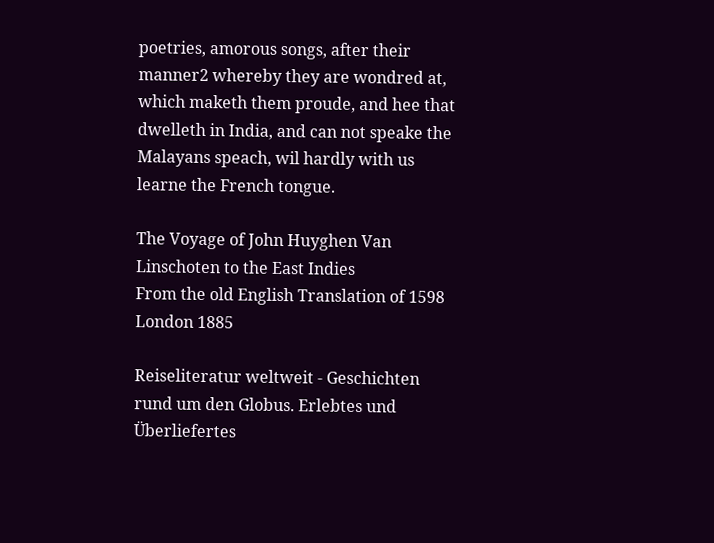poetries, amorous songs, after their manner2 whereby they are wondred at, which maketh them proude, and hee that dwelleth in India, and can not speake the Malayans speach, wil hardly with us learne the French tongue.

The Voyage of John Huyghen Van Linschoten to the East Indies
From the old English Translation of 1598
London 1885

Reiseliteratur weltweit - Geschichten rund um den Globus. Erlebtes und Überliefertes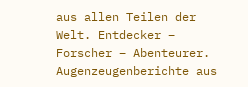aus allen Teilen der Welt. Entdecker – Forscher – Abenteurer. Augenzeugenberichte aus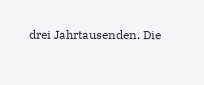drei Jahrtausenden. Die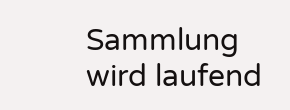Sammlung wird laufend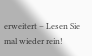erweitert – Lesen Sie mal wieder rein!